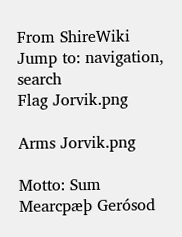From ShireWiki
Jump to: navigation, search
Flag Jorvik.png

Arms Jorvik.png

Motto: Sum Mearcpæþ Gerósod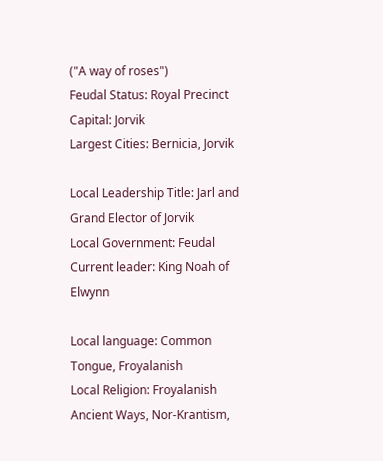("A way of roses")
Feudal Status: Royal Precinct
Capital: Jorvik
Largest Cities: Bernicia, Jorvik

Local Leadership Title: Jarl and Grand Elector of Jorvik
Local Government: Feudal
Current leader: King Noah of Elwynn

Local language: Common Tongue, Froyalanish
Local Religion: Froyalanish Ancient Ways, Nor-Krantism,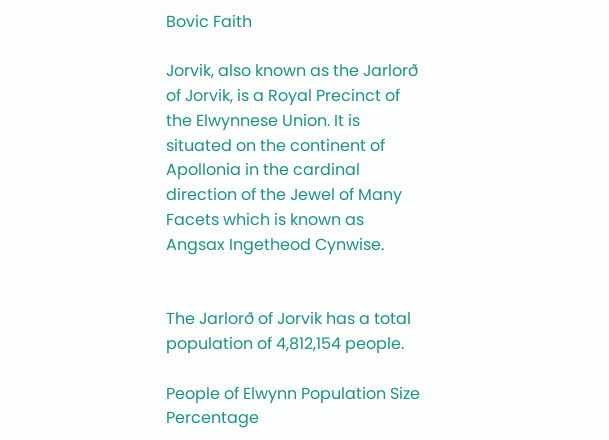Bovic Faith

Jorvik, also known as the Jarlorð of Jorvik, is a Royal Precinct of the Elwynnese Union. It is situated on the continent of Apollonia in the cardinal direction of the Jewel of Many Facets which is known as Angsax Ingetheod Cynwise.


The Jarlorð of Jorvik has a total population of 4,812,154 people.

People of Elwynn Population Size Percentage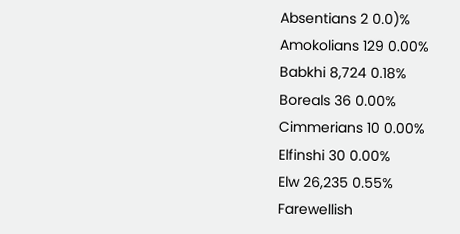Absentians 2 0.0)%
Amokolians 129 0.00%
Babkhi 8,724 0.18%
Boreals 36 0.00%
Cimmerians 10 0.00%
Elfinshi 30 0.00%
Elw 26,235 0.55%
Farewellish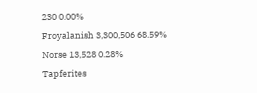230 0.00%
Froyalanish 3,300,506 68.59%
Norse 13,528 0.28%
Tapferites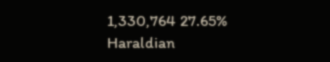1,330,764 27.65%
Haraldian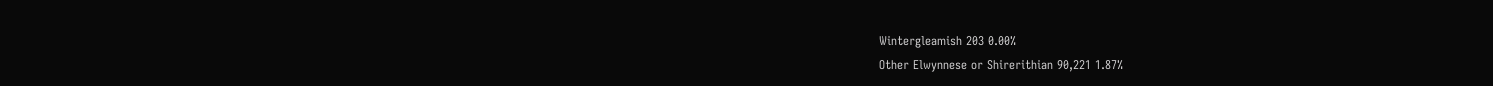Wintergleamish 203 0.00%
Other Elwynnese or Shirerithian 90,221 1.87%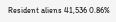Resident aliens 41,536 0.86%